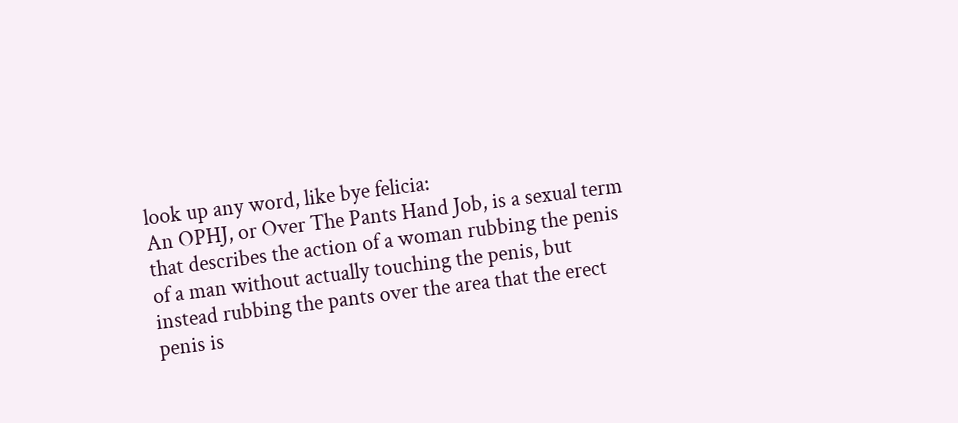look up any word, like bye felicia:
An OPHJ, or Over The Pants Hand Job, is a sexual term that describes the action of a woman rubbing the penis of a man without actually touching the penis, but instead rubbing the pants over the area that the erect penis is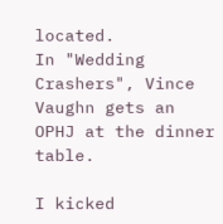located.
In "Wedding Crashers", Vince Vaughn gets an OPHJ at the dinner table.

I kicked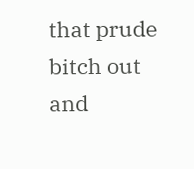that prude bitch out and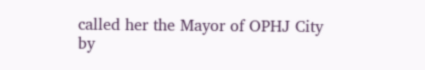called her the Mayor of OPHJ City
by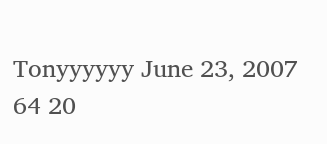Tonyyyyyy June 23, 2007
64 20